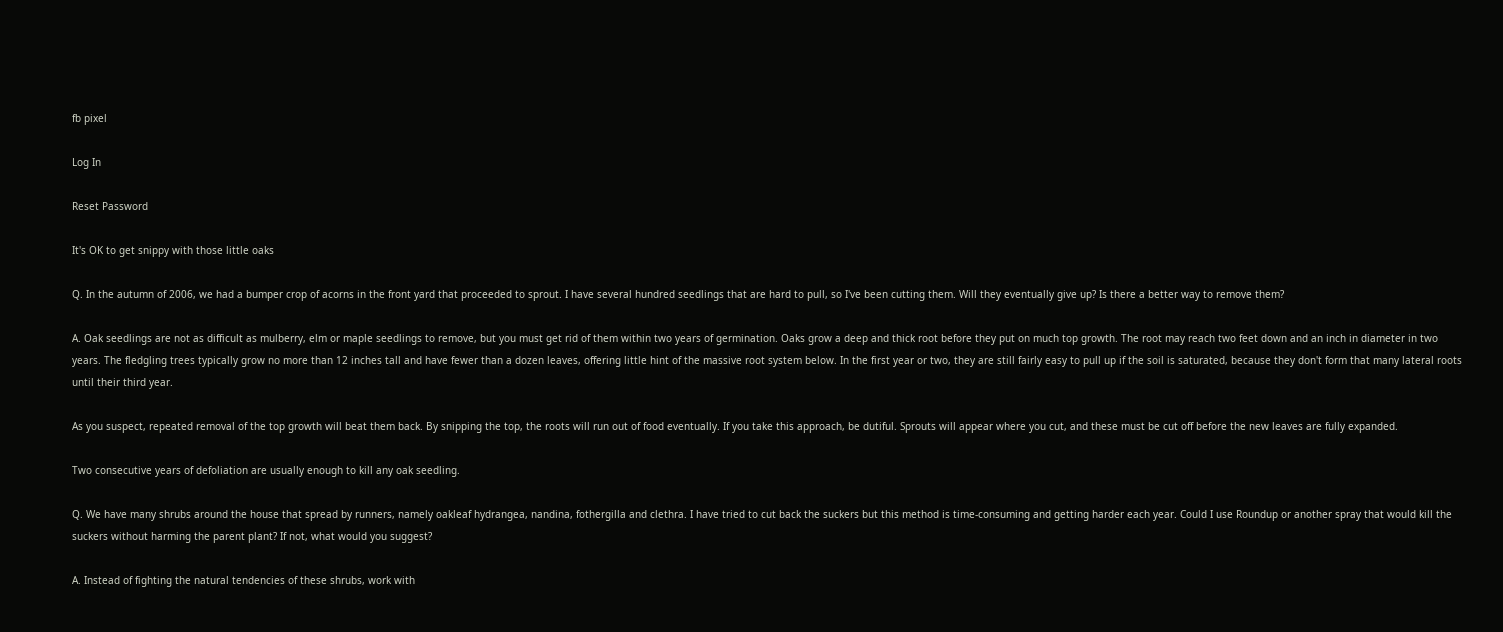fb pixel

Log In

Reset Password

It's OK to get snippy with those little oaks

Q. In the autumn of 2006, we had a bumper crop of acorns in the front yard that proceeded to sprout. I have several hundred seedlings that are hard to pull, so I've been cutting them. Will they eventually give up? Is there a better way to remove them?

A. Oak seedlings are not as difficult as mulberry, elm or maple seedlings to remove, but you must get rid of them within two years of germination. Oaks grow a deep and thick root before they put on much top growth. The root may reach two feet down and an inch in diameter in two years. The fledgling trees typically grow no more than 12 inches tall and have fewer than a dozen leaves, offering little hint of the massive root system below. In the first year or two, they are still fairly easy to pull up if the soil is saturated, because they don't form that many lateral roots until their third year.

As you suspect, repeated removal of the top growth will beat them back. By snipping the top, the roots will run out of food eventually. If you take this approach, be dutiful. Sprouts will appear where you cut, and these must be cut off before the new leaves are fully expanded.

Two consecutive years of defoliation are usually enough to kill any oak seedling.

Q. We have many shrubs around the house that spread by runners, namely oakleaf hydrangea, nandina, fothergilla and clethra. I have tried to cut back the suckers but this method is time-consuming and getting harder each year. Could I use Roundup or another spray that would kill the suckers without harming the parent plant? If not, what would you suggest?

A. Instead of fighting the natural tendencies of these shrubs, work with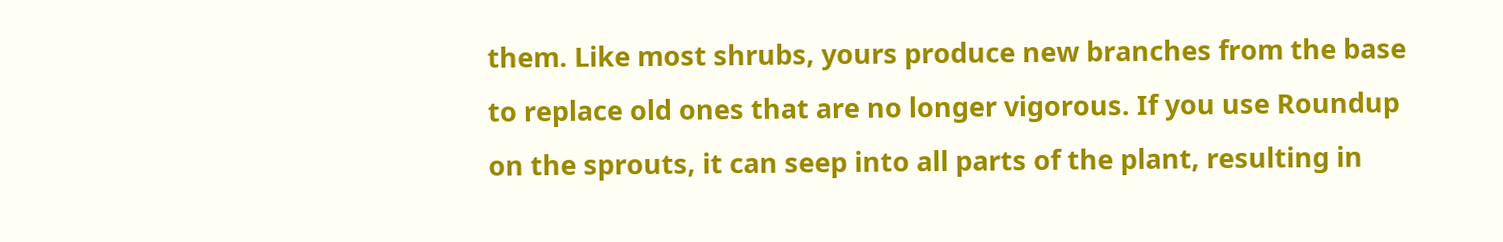them. Like most shrubs, yours produce new branches from the base to replace old ones that are no longer vigorous. If you use Roundup on the sprouts, it can seep into all parts of the plant, resulting in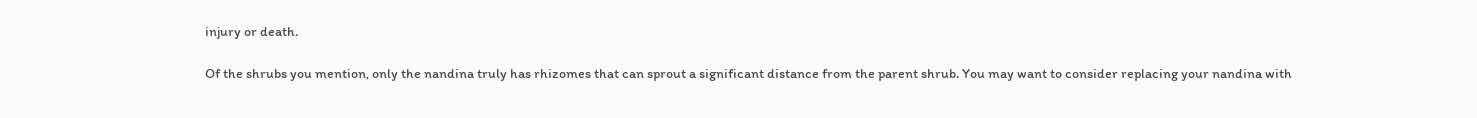injury or death.

Of the shrubs you mention, only the nandina truly has rhizomes that can sprout a significant distance from the parent shrub. You may want to consider replacing your nandina with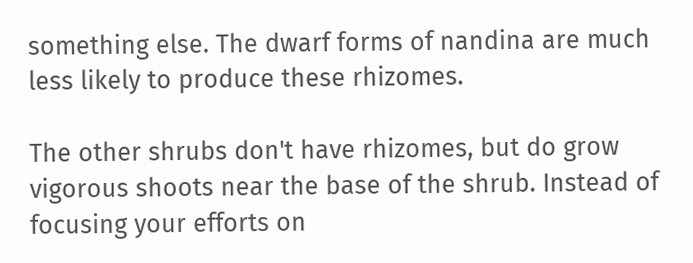something else. The dwarf forms of nandina are much less likely to produce these rhizomes.

The other shrubs don't have rhizomes, but do grow vigorous shoots near the base of the shrub. Instead of focusing your efforts on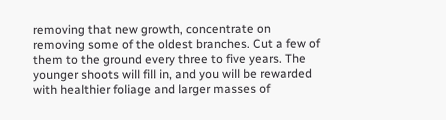removing that new growth, concentrate on removing some of the oldest branches. Cut a few of them to the ground every three to five years. The younger shoots will fill in, and you will be rewarded with healthier foliage and larger masses of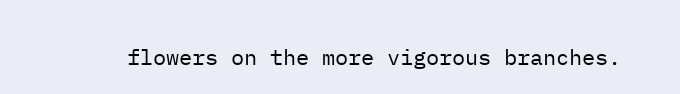flowers on the more vigorous branches.